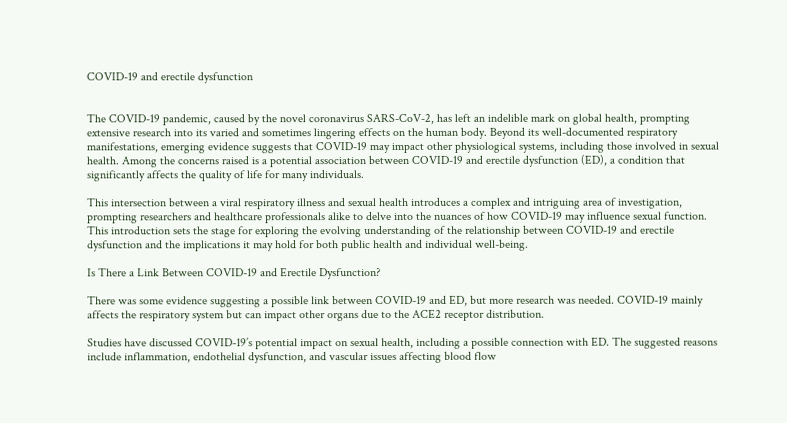COVID-19 and erectile dysfunction


The COVID-19 pandemic, caused by the novel coronavirus SARS-CoV-2, has left an indelible mark on global health, prompting extensive research into its varied and sometimes lingering effects on the human body. Beyond its well-documented respiratory manifestations, emerging evidence suggests that COVID-19 may impact other physiological systems, including those involved in sexual health. Among the concerns raised is a potential association between COVID-19 and erectile dysfunction (ED), a condition that significantly affects the quality of life for many individuals.

This intersection between a viral respiratory illness and sexual health introduces a complex and intriguing area of investigation, prompting researchers and healthcare professionals alike to delve into the nuances of how COVID-19 may influence sexual function. This introduction sets the stage for exploring the evolving understanding of the relationship between COVID-19 and erectile dysfunction and the implications it may hold for both public health and individual well-being.

Is There a Link Between COVID-19 and Erectile Dysfunction?

There was some evidence suggesting a possible link between COVID-19 and ED, but more research was needed. COVID-19 mainly affects the respiratory system but can impact other organs due to the ACE2 receptor distribution.

Studies have discussed COVID-19’s potential impact on sexual health, including a possible connection with ED. The suggested reasons include inflammation, endothelial dysfunction, and vascular issues affecting blood flow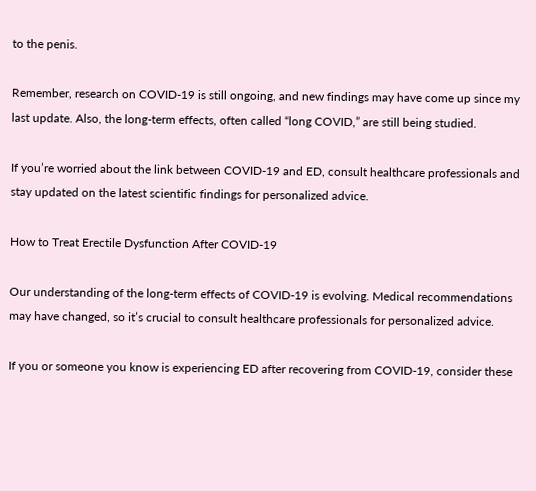to the penis.

Remember, research on COVID-19 is still ongoing, and new findings may have come up since my last update. Also, the long-term effects, often called “long COVID,” are still being studied.

If you’re worried about the link between COVID-19 and ED, consult healthcare professionals and stay updated on the latest scientific findings for personalized advice.

How to Treat Erectile Dysfunction After COVID-19

Our understanding of the long-term effects of COVID-19 is evolving. Medical recommendations may have changed, so it’s crucial to consult healthcare professionals for personalized advice.

If you or someone you know is experiencing ED after recovering from COVID-19, consider these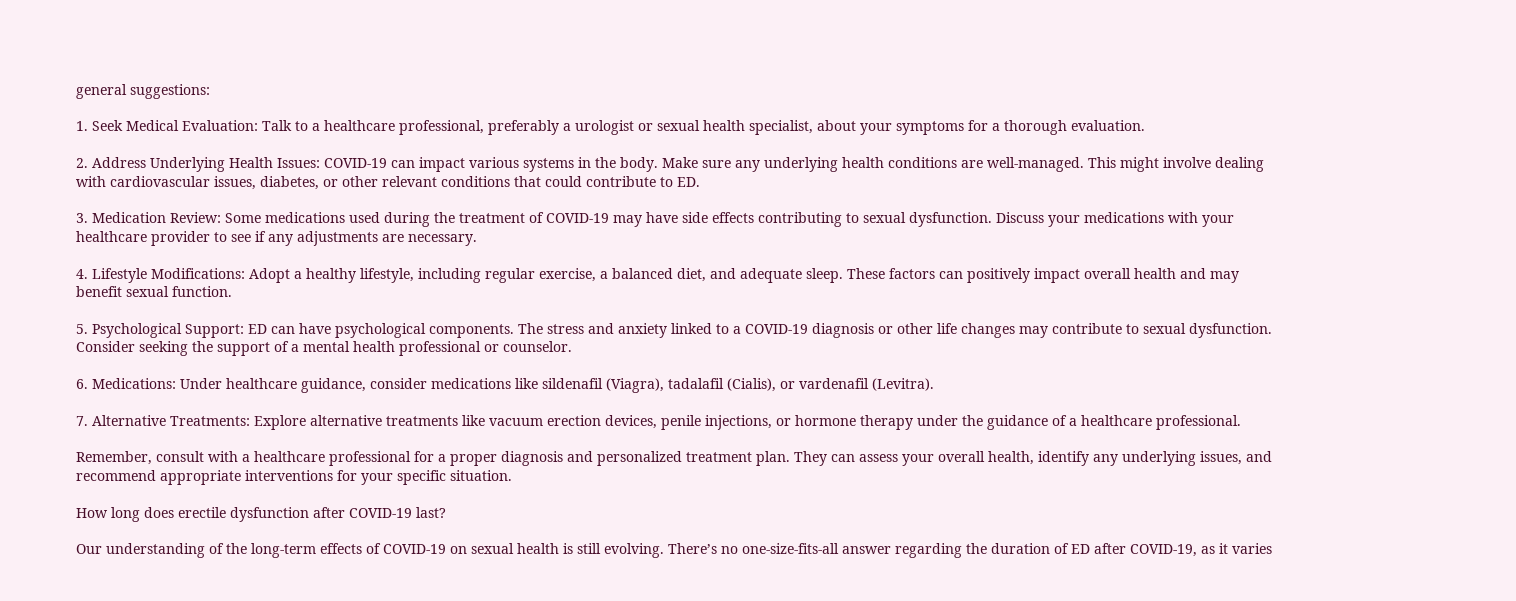general suggestions:

1. Seek Medical Evaluation: Talk to a healthcare professional, preferably a urologist or sexual health specialist, about your symptoms for a thorough evaluation.

2. Address Underlying Health Issues: COVID-19 can impact various systems in the body. Make sure any underlying health conditions are well-managed. This might involve dealing with cardiovascular issues, diabetes, or other relevant conditions that could contribute to ED.

3. Medication Review: Some medications used during the treatment of COVID-19 may have side effects contributing to sexual dysfunction. Discuss your medications with your healthcare provider to see if any adjustments are necessary.

4. Lifestyle Modifications: Adopt a healthy lifestyle, including regular exercise, a balanced diet, and adequate sleep. These factors can positively impact overall health and may benefit sexual function.

5. Psychological Support: ED can have psychological components. The stress and anxiety linked to a COVID-19 diagnosis or other life changes may contribute to sexual dysfunction. Consider seeking the support of a mental health professional or counselor.

6. Medications: Under healthcare guidance, consider medications like sildenafil (Viagra), tadalafil (Cialis), or vardenafil (Levitra).

7. Alternative Treatments: Explore alternative treatments like vacuum erection devices, penile injections, or hormone therapy under the guidance of a healthcare professional.

Remember, consult with a healthcare professional for a proper diagnosis and personalized treatment plan. They can assess your overall health, identify any underlying issues, and recommend appropriate interventions for your specific situation.

How long does erectile dysfunction after COVID-19 last?

Our understanding of the long-term effects of COVID-19 on sexual health is still evolving. There’s no one-size-fits-all answer regarding the duration of ED after COVID-19, as it varies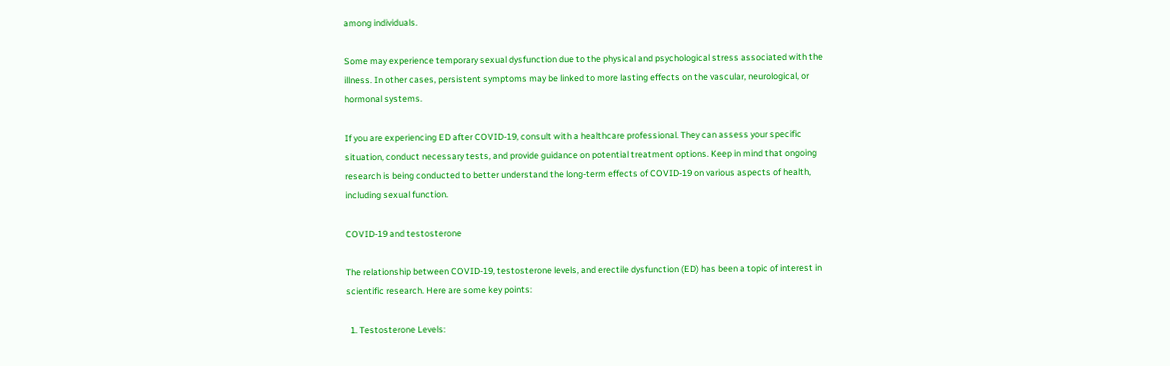among individuals.

Some may experience temporary sexual dysfunction due to the physical and psychological stress associated with the illness. In other cases, persistent symptoms may be linked to more lasting effects on the vascular, neurological, or hormonal systems.

If you are experiencing ED after COVID-19, consult with a healthcare professional. They can assess your specific situation, conduct necessary tests, and provide guidance on potential treatment options. Keep in mind that ongoing research is being conducted to better understand the long-term effects of COVID-19 on various aspects of health, including sexual function.

COVID-19 and testosterone

The relationship between COVID-19, testosterone levels, and erectile dysfunction (ED) has been a topic of interest in scientific research. Here are some key points:

  1. Testosterone Levels: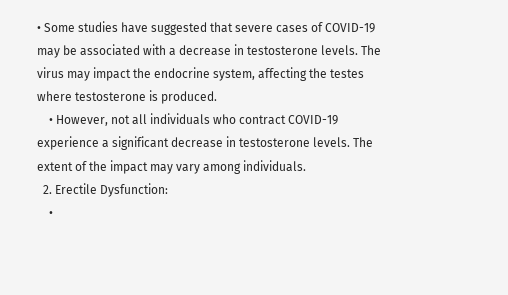• Some studies have suggested that severe cases of COVID-19 may be associated with a decrease in testosterone levels. The virus may impact the endocrine system, affecting the testes where testosterone is produced.
    • However, not all individuals who contract COVID-19 experience a significant decrease in testosterone levels. The extent of the impact may vary among individuals.
  2. Erectile Dysfunction:
    •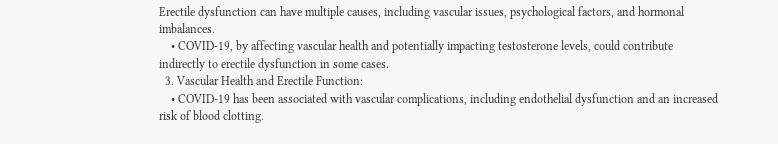Erectile dysfunction can have multiple causes, including vascular issues, psychological factors, and hormonal imbalances.
    • COVID-19, by affecting vascular health and potentially impacting testosterone levels, could contribute indirectly to erectile dysfunction in some cases.
  3. Vascular Health and Erectile Function:
    • COVID-19 has been associated with vascular complications, including endothelial dysfunction and an increased risk of blood clotting.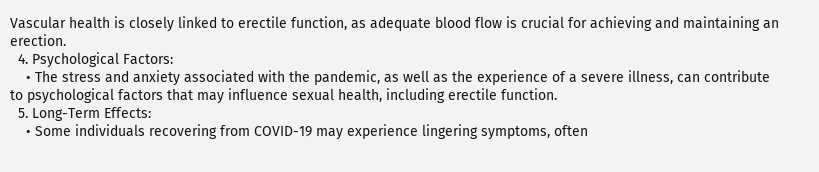Vascular health is closely linked to erectile function, as adequate blood flow is crucial for achieving and maintaining an erection.
  4. Psychological Factors:
    • The stress and anxiety associated with the pandemic, as well as the experience of a severe illness, can contribute to psychological factors that may influence sexual health, including erectile function.
  5. Long-Term Effects:
    • Some individuals recovering from COVID-19 may experience lingering symptoms, often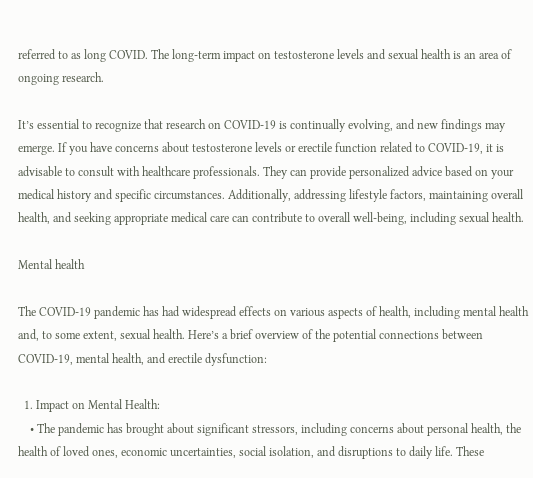referred to as long COVID. The long-term impact on testosterone levels and sexual health is an area of ongoing research.

It’s essential to recognize that research on COVID-19 is continually evolving, and new findings may emerge. If you have concerns about testosterone levels or erectile function related to COVID-19, it is advisable to consult with healthcare professionals. They can provide personalized advice based on your medical history and specific circumstances. Additionally, addressing lifestyle factors, maintaining overall health, and seeking appropriate medical care can contribute to overall well-being, including sexual health.

Mental health

The COVID-19 pandemic has had widespread effects on various aspects of health, including mental health and, to some extent, sexual health. Here’s a brief overview of the potential connections between COVID-19, mental health, and erectile dysfunction:

  1. Impact on Mental Health:
    • The pandemic has brought about significant stressors, including concerns about personal health, the health of loved ones, economic uncertainties, social isolation, and disruptions to daily life. These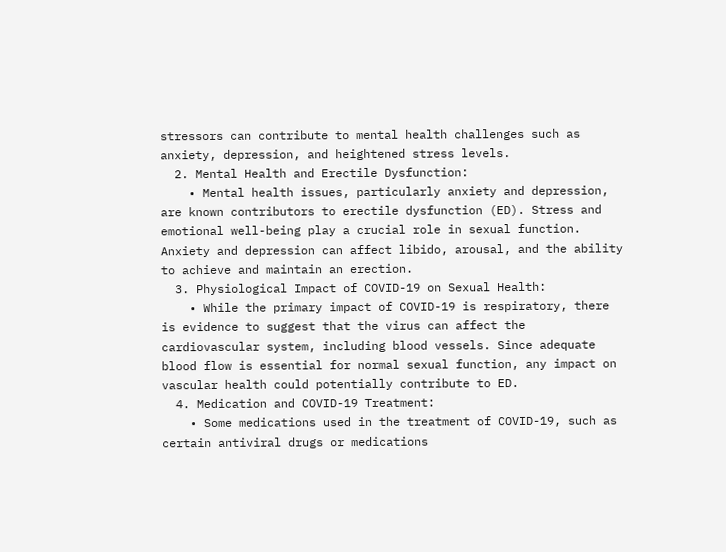stressors can contribute to mental health challenges such as anxiety, depression, and heightened stress levels.
  2. Mental Health and Erectile Dysfunction:
    • Mental health issues, particularly anxiety and depression, are known contributors to erectile dysfunction (ED). Stress and emotional well-being play a crucial role in sexual function. Anxiety and depression can affect libido, arousal, and the ability to achieve and maintain an erection.
  3. Physiological Impact of COVID-19 on Sexual Health:
    • While the primary impact of COVID-19 is respiratory, there is evidence to suggest that the virus can affect the cardiovascular system, including blood vessels. Since adequate blood flow is essential for normal sexual function, any impact on vascular health could potentially contribute to ED.
  4. Medication and COVID-19 Treatment:
    • Some medications used in the treatment of COVID-19, such as certain antiviral drugs or medications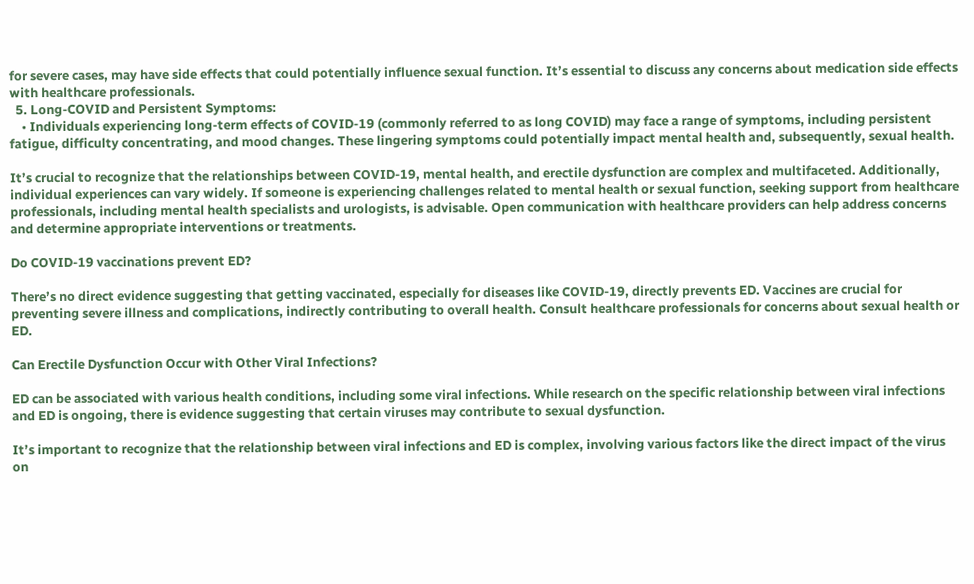for severe cases, may have side effects that could potentially influence sexual function. It’s essential to discuss any concerns about medication side effects with healthcare professionals.
  5. Long-COVID and Persistent Symptoms:
    • Individuals experiencing long-term effects of COVID-19 (commonly referred to as long COVID) may face a range of symptoms, including persistent fatigue, difficulty concentrating, and mood changes. These lingering symptoms could potentially impact mental health and, subsequently, sexual health.

It’s crucial to recognize that the relationships between COVID-19, mental health, and erectile dysfunction are complex and multifaceted. Additionally, individual experiences can vary widely. If someone is experiencing challenges related to mental health or sexual function, seeking support from healthcare professionals, including mental health specialists and urologists, is advisable. Open communication with healthcare providers can help address concerns and determine appropriate interventions or treatments.

Do COVID-19 vaccinations prevent ED?

There’s no direct evidence suggesting that getting vaccinated, especially for diseases like COVID-19, directly prevents ED. Vaccines are crucial for preventing severe illness and complications, indirectly contributing to overall health. Consult healthcare professionals for concerns about sexual health or ED.

Can Erectile Dysfunction Occur with Other Viral Infections?

ED can be associated with various health conditions, including some viral infections. While research on the specific relationship between viral infections and ED is ongoing, there is evidence suggesting that certain viruses may contribute to sexual dysfunction.

It’s important to recognize that the relationship between viral infections and ED is complex, involving various factors like the direct impact of the virus on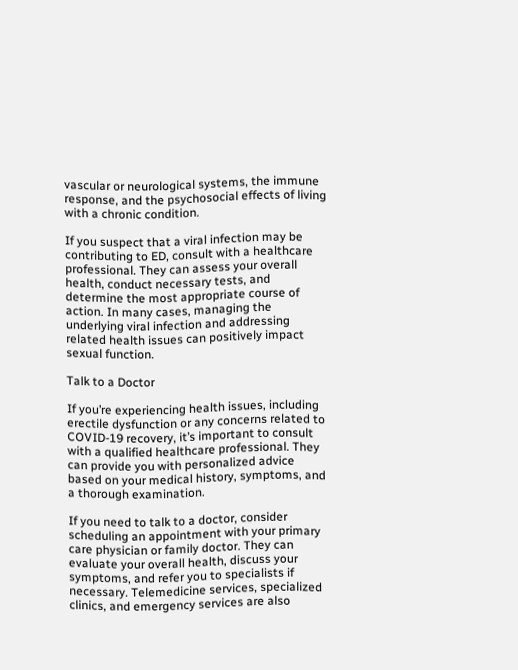vascular or neurological systems, the immune response, and the psychosocial effects of living with a chronic condition.

If you suspect that a viral infection may be contributing to ED, consult with a healthcare professional. They can assess your overall health, conduct necessary tests, and determine the most appropriate course of action. In many cases, managing the underlying viral infection and addressing related health issues can positively impact sexual function.

Talk to a Doctor

If you’re experiencing health issues, including erectile dysfunction or any concerns related to COVID-19 recovery, it’s important to consult with a qualified healthcare professional. They can provide you with personalized advice based on your medical history, symptoms, and a thorough examination.

If you need to talk to a doctor, consider scheduling an appointment with your primary care physician or family doctor. They can evaluate your overall health, discuss your symptoms, and refer you to specialists if necessary. Telemedicine services, specialized clinics, and emergency services are also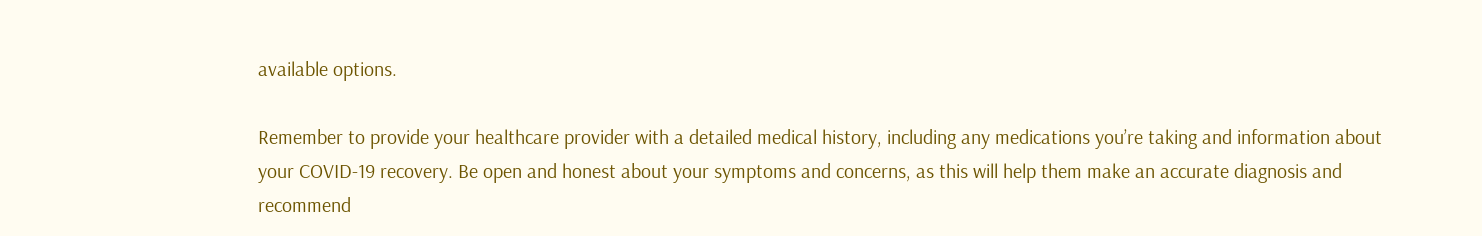available options.

Remember to provide your healthcare provider with a detailed medical history, including any medications you’re taking and information about your COVID-19 recovery. Be open and honest about your symptoms and concerns, as this will help them make an accurate diagnosis and recommend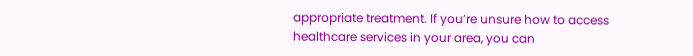appropriate treatment. If you’re unsure how to access healthcare services in your area, you can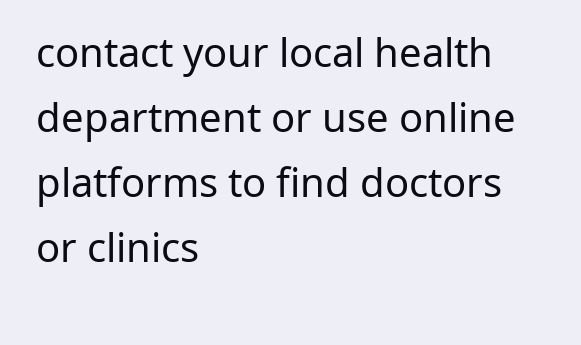contact your local health department or use online platforms to find doctors or clinics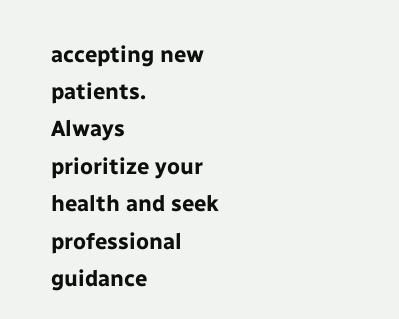accepting new patients. Always prioritize your health and seek professional guidance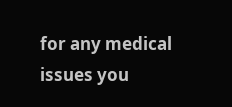for any medical issues you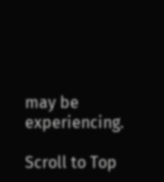may be experiencing.

Scroll to Top